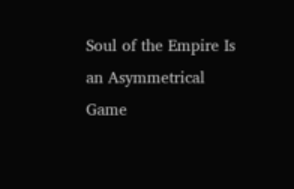Soul of the Empire Is an Asymmetrical Game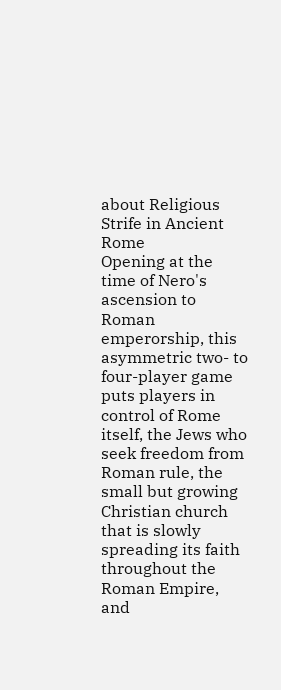about Religious Strife in Ancient Rome
Opening at the time of Nero's ascension to Roman emperorship, this asymmetric two- to four-player game puts players in control of Rome itself, the Jews who seek freedom from Roman rule, the small but growing Christian church that is slowly spreading its faith throughout the Roman Empire, and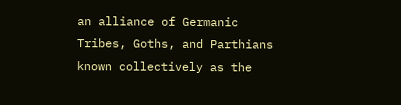an alliance of Germanic Tribes, Goths, and Parthians known collectively as the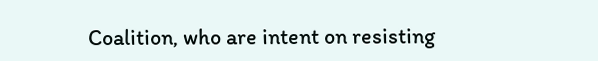Coalition, who are intent on resisting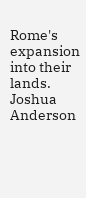Rome's expansion into their lands.
Joshua Anderson